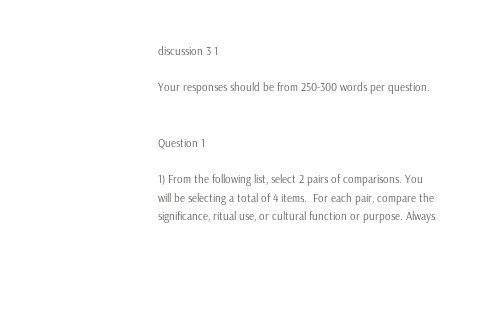discussion 3 1

Your responses should be from 250-300 words per question.


Question 1

1) From the following list, select 2 pairs of comparisons. You will be selecting a total of 4 items.  For each pair, compare the significance, ritual use, or cultural function or purpose. Always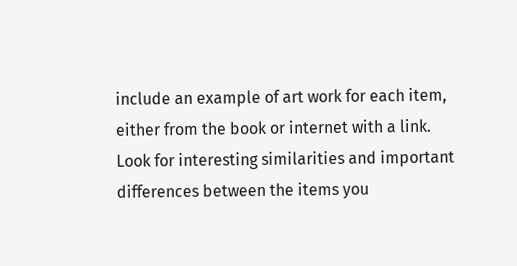include an example of art work for each item, either from the book or internet with a link.  Look for interesting similarities and important differences between the items you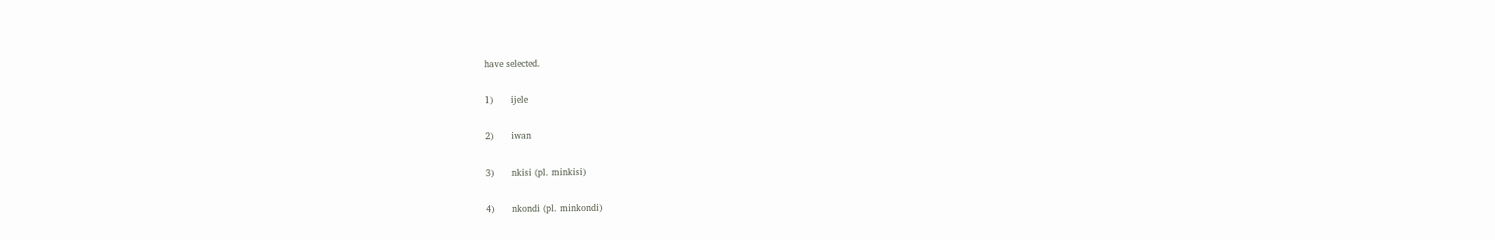have selected.

1)      ijele

2)      iwan

3)      nkisi (pl. minkisi)

4)      nkondi (pl. minkondi)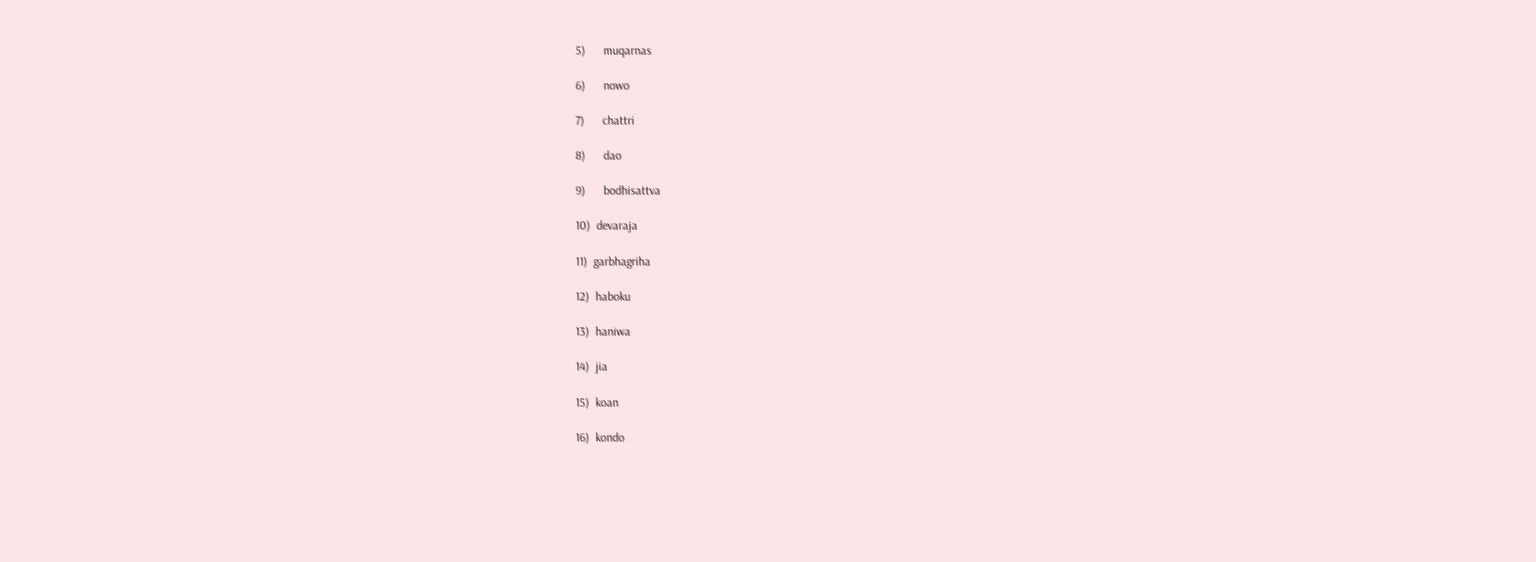5)      muqarnas

6)      nowo

7)      chattri

8)      dao

9)      bodhisattva

10)  devaraja

11)  garbhagriha

12)  haboku

13)  haniwa

14)  jia

15)  koan

16)  kondo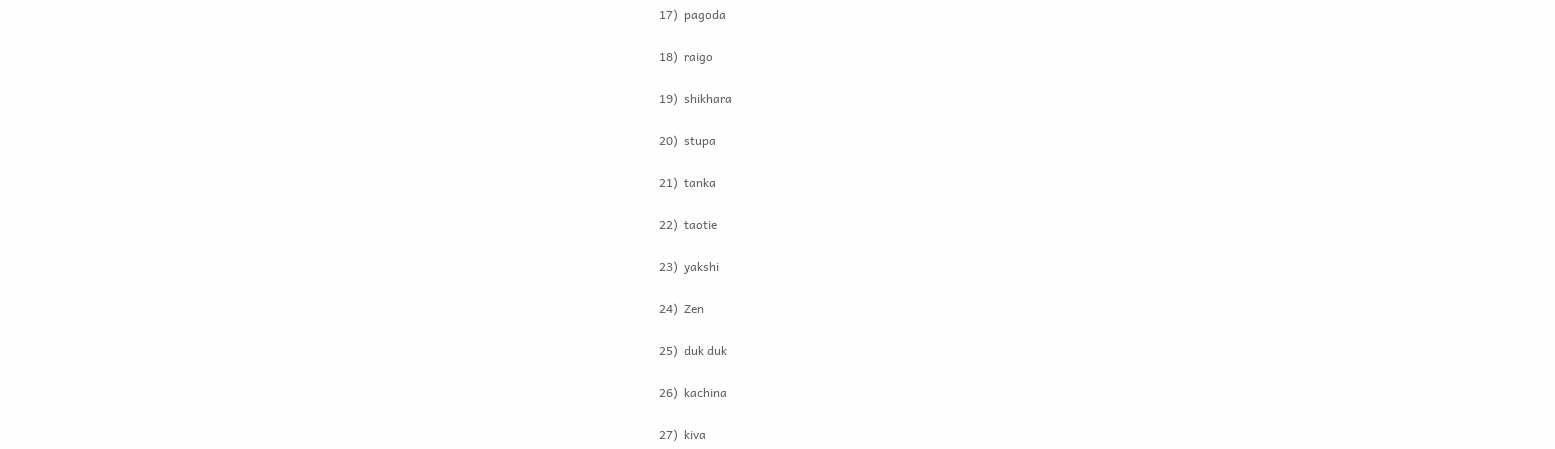17)  pagoda

18)  raigo

19)  shikhara

20)  stupa

21)  tanka

22)  taotie

23)  yakshi

24)  Zen

25)  duk duk

26)  kachina

27)  kiva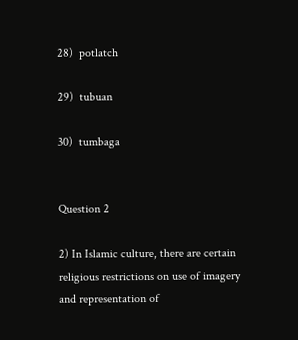28)  potlatch

29)  tubuan

30)  tumbaga


Question 2

2) In Islamic culture, there are certain religious restrictions on use of imagery and representation of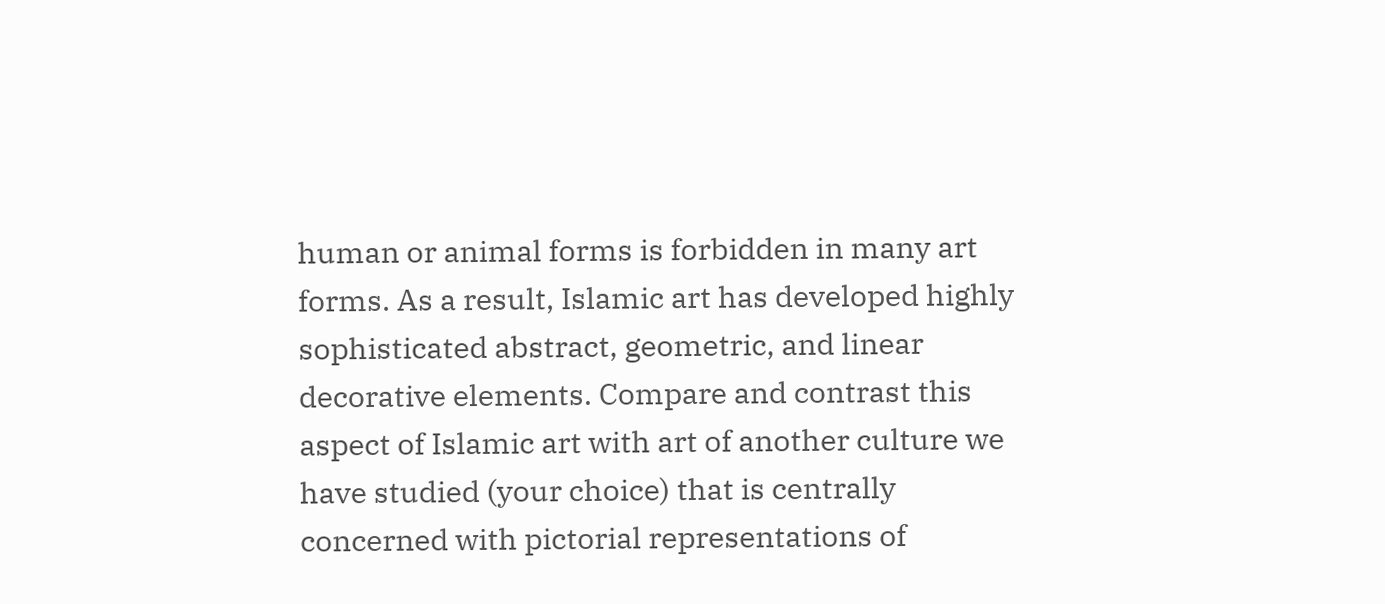human or animal forms is forbidden in many art forms. As a result, Islamic art has developed highly sophisticated abstract, geometric, and linear decorative elements. Compare and contrast this aspect of Islamic art with art of another culture we have studied (your choice) that is centrally concerned with pictorial representations of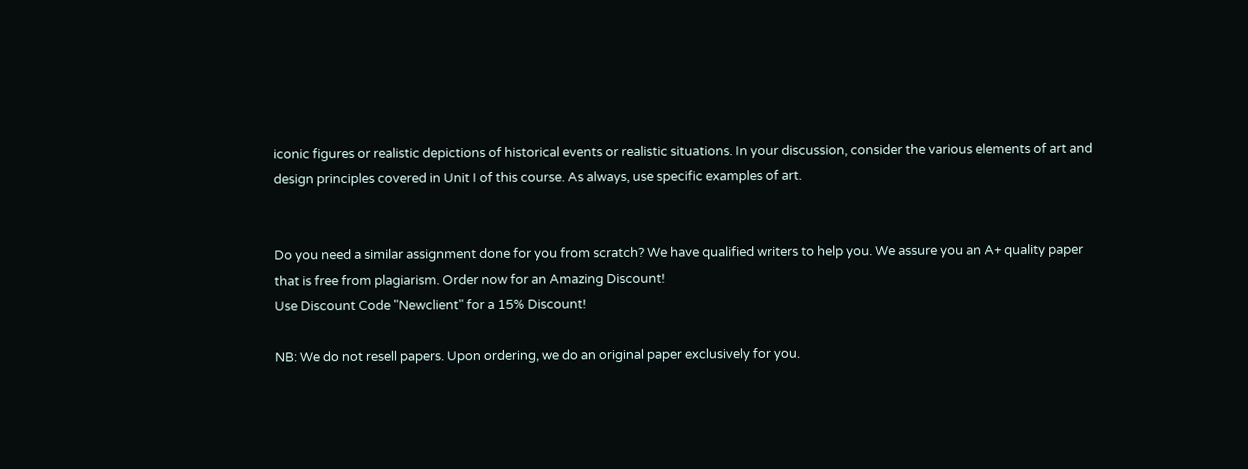iconic figures or realistic depictions of historical events or realistic situations. In your discussion, consider the various elements of art and design principles covered in Unit I of this course. As always, use specific examples of art.


Do you need a similar assignment done for you from scratch? We have qualified writers to help you. We assure you an A+ quality paper that is free from plagiarism. Order now for an Amazing Discount!
Use Discount Code "Newclient" for a 15% Discount!

NB: We do not resell papers. Upon ordering, we do an original paper exclusively for you.